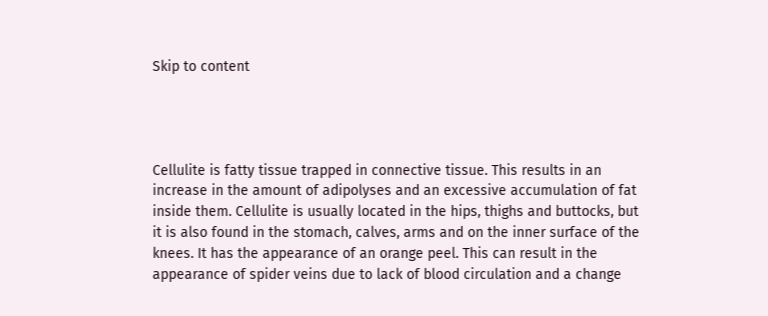Skip to content




Cellulite is fatty tissue trapped in connective tissue. This results in an increase in the amount of adipolyses and an excessive accumulation of fat inside them. Cellulite is usually located in the hips, thighs and buttocks, but it is also found in the stomach, calves, arms and on the inner surface of the knees. It has the appearance of an orange peel. This can result in the appearance of spider veins due to lack of blood circulation and a change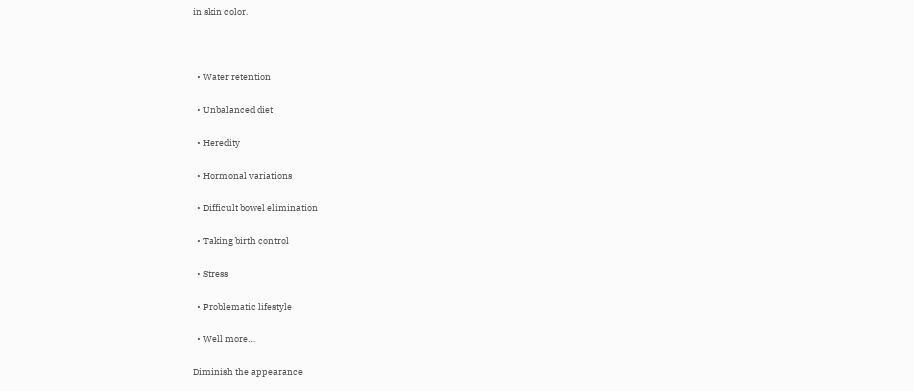in skin color.



  • Water retention

  • Unbalanced diet

  • Heredity

  • Hormonal variations

  • Difficult bowel elimination

  • Taking birth control

  • Stress

  • Problematic lifestyle

  • Well more…

Diminish the appearance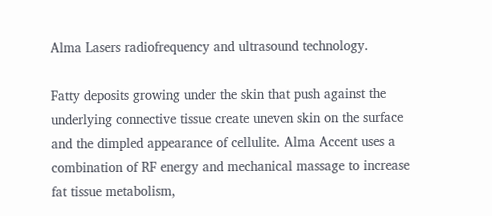Alma Lasers radiofrequency and ultrasound technology.

Fatty deposits growing under the skin that push against the underlying connective tissue create uneven skin on the surface and the dimpled appearance of cellulite. Alma Accent uses a combination of RF energy and mechanical massage to increase fat tissue metabolism,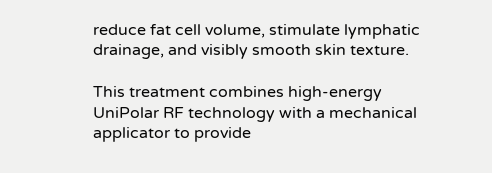reduce fat cell volume, stimulate lymphatic drainage, and visibly smooth skin texture.

This treatment combines high-energy UniPolar RF technology with a mechanical applicator to provide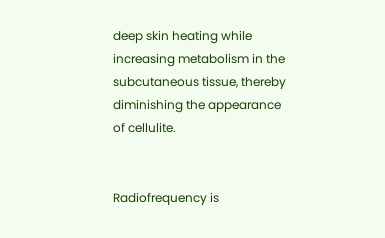deep skin heating while increasing metabolism in the subcutaneous tissue, thereby diminishing the appearance of cellulite.


Radiofrequency is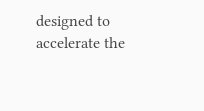designed to accelerate the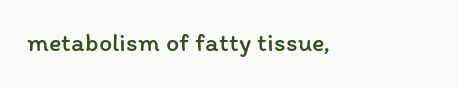metabolism of fatty tissue,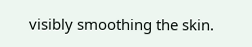visibly smoothing the skin.